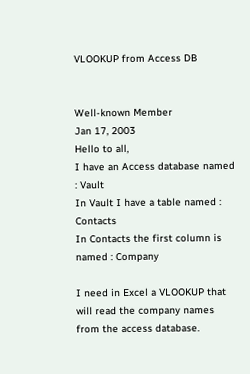VLOOKUP from Access DB


Well-known Member
Jan 17, 2003
Hello to all,
I have an Access database named : Vault
In Vault I have a table named : Contacts
In Contacts the first column is named : Company

I need in Excel a VLOOKUP that will read the company names from the access database.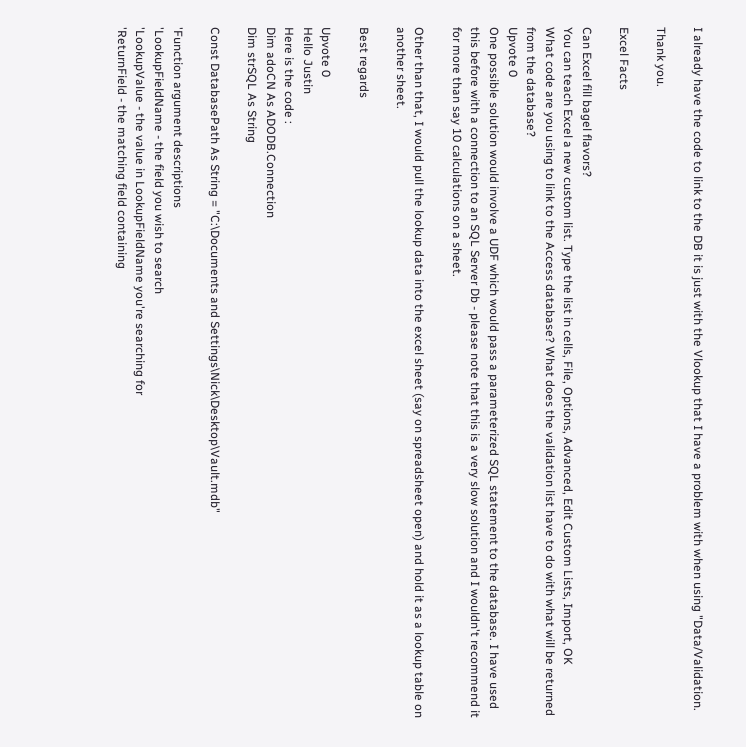I already have the code to link to the DB it is just with the Vlookup that I have a problem with when using "Data/Validation.

Thank you.

Excel Facts

Can Excel fill bagel flavors?
You can teach Excel a new custom list. Type the list in cells, File, Options, Advanced, Edit Custom Lists, Import, OK
What code are you using to link to the Access database? What does the validation list have to do with what will be returned from the database?
Upvote 0
One possible solution would involve a UDF which would pass a parameterized SQL statement to the database. I have used this before with a connection to an SQL Server Db - please note that this is a very slow solution and I wouldn't recommend it for more than say 10 calculations on a sheet.

Other than that, I would pull the lookup data into the excel sheet (say on spreadsheet open) and hold it as a lookup table on another sheet.

Best regards

Upvote 0
Hello Justin
Here is the code :
Dim adoCN As ADODB.Connection
Dim strSQL As String

Const DatabasePath As String = "C:\Documents and Settings\Nick\Desktop\Vault.mdb"

'Function argument descriptions
'LookupFieldName - the field you wish to search
'LookupValue - the value in LookupFieldName you're searching for
'ReturnField - the matching field containing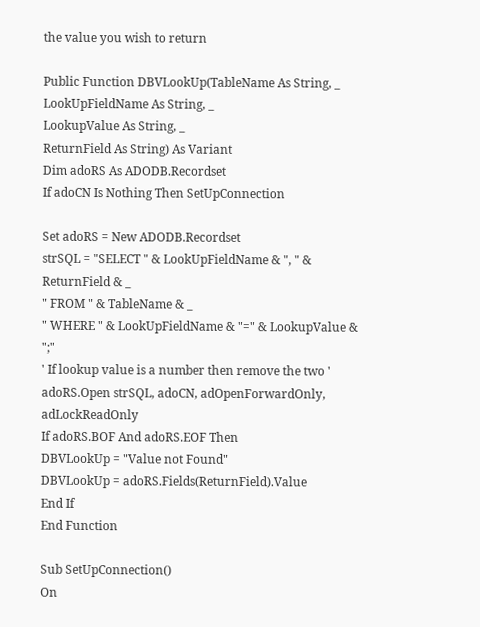the value you wish to return

Public Function DBVLookUp(TableName As String, _
LookUpFieldName As String, _
LookupValue As String, _
ReturnField As String) As Variant
Dim adoRS As ADODB.Recordset
If adoCN Is Nothing Then SetUpConnection

Set adoRS = New ADODB.Recordset
strSQL = "SELECT " & LookUpFieldName & ", " & ReturnField & _
" FROM " & TableName & _
" WHERE " & LookUpFieldName & "=" & LookupValue & ";"
' If lookup value is a number then remove the two '
adoRS.Open strSQL, adoCN, adOpenForwardOnly, adLockReadOnly
If adoRS.BOF And adoRS.EOF Then
DBVLookUp = "Value not Found"
DBVLookUp = adoRS.Fields(ReturnField).Value
End If
End Function

Sub SetUpConnection()
On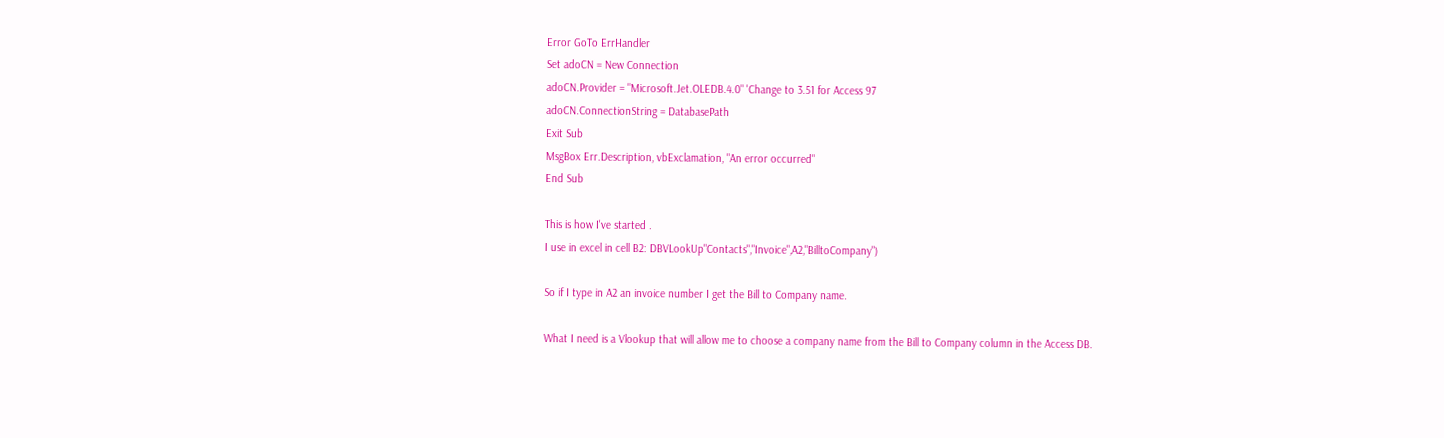Error GoTo ErrHandler
Set adoCN = New Connection
adoCN.Provider = "Microsoft.Jet.OLEDB.4.0" 'Change to 3.51 for Access 97
adoCN.ConnectionString = DatabasePath
Exit Sub
MsgBox Err.Description, vbExclamation, "An error occurred"
End Sub

This is how I've started .
I use in excel in cell B2: DBVLookUp"Contacts","Invoice",A2,"BilltoCompany")

So if I type in A2 an invoice number I get the Bill to Company name.

What I need is a Vlookup that will allow me to choose a company name from the Bill to Company column in the Access DB.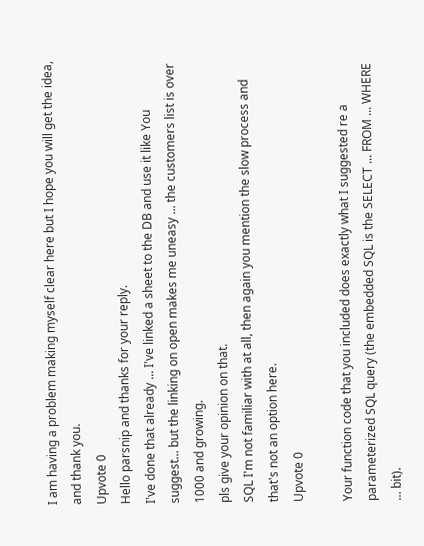I am having a problem making myself clear here but I hope you will get the idea, and thank you.
Upvote 0
Hello parsnip and thanks for your reply.
I've done that already ... I've linked a sheet to the DB and use it like You suggest... but the linking on open makes me uneasy ... the customers list is over 1000 and growing.
pls give your opinion on that.
SQL I'm not familiar with at all, then again you mention the slow process and that's not an option here.
Upvote 0

Your function code that you included does exactly what I suggested re a parameterized SQL query (the embedded SQL is the SELECT ... FROM ... WHERE ... bit).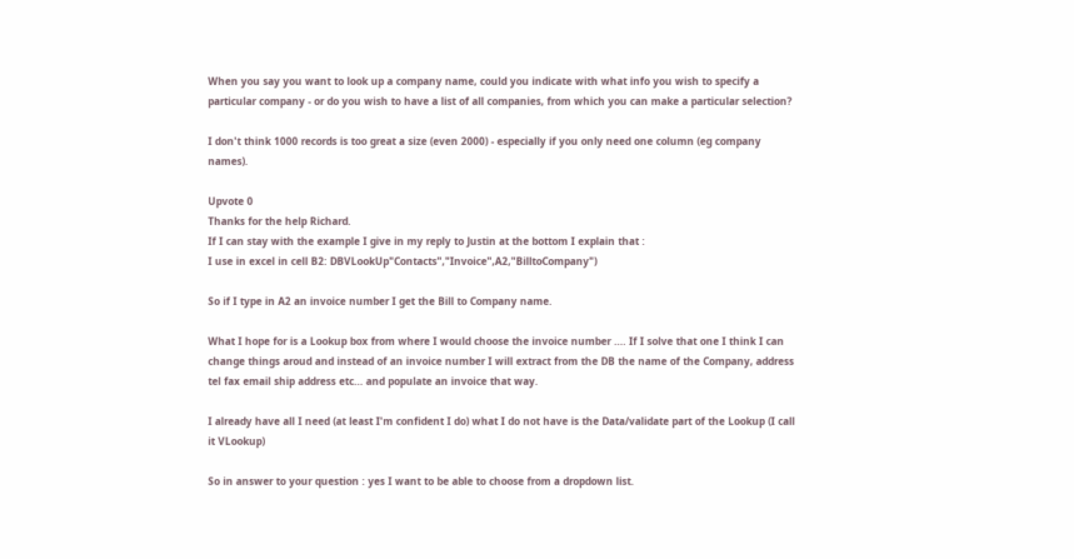When you say you want to look up a company name, could you indicate with what info you wish to specify a particular company - or do you wish to have a list of all companies, from which you can make a particular selection?

I don't think 1000 records is too great a size (even 2000) - especially if you only need one column (eg company names).

Upvote 0
Thanks for the help Richard.
If I can stay with the example I give in my reply to Justin at the bottom I explain that :
I use in excel in cell B2: DBVLookUp"Contacts","Invoice",A2,"BilltoCompany")

So if I type in A2 an invoice number I get the Bill to Company name.

What I hope for is a Lookup box from where I would choose the invoice number .... If I solve that one I think I can change things aroud and instead of an invoice number I will extract from the DB the name of the Company, address tel fax email ship address etc... and populate an invoice that way.

I already have all I need (at least I'm confident I do) what I do not have is the Data/validate part of the Lookup (I call it VLookup)

So in answer to your question : yes I want to be able to choose from a dropdown list.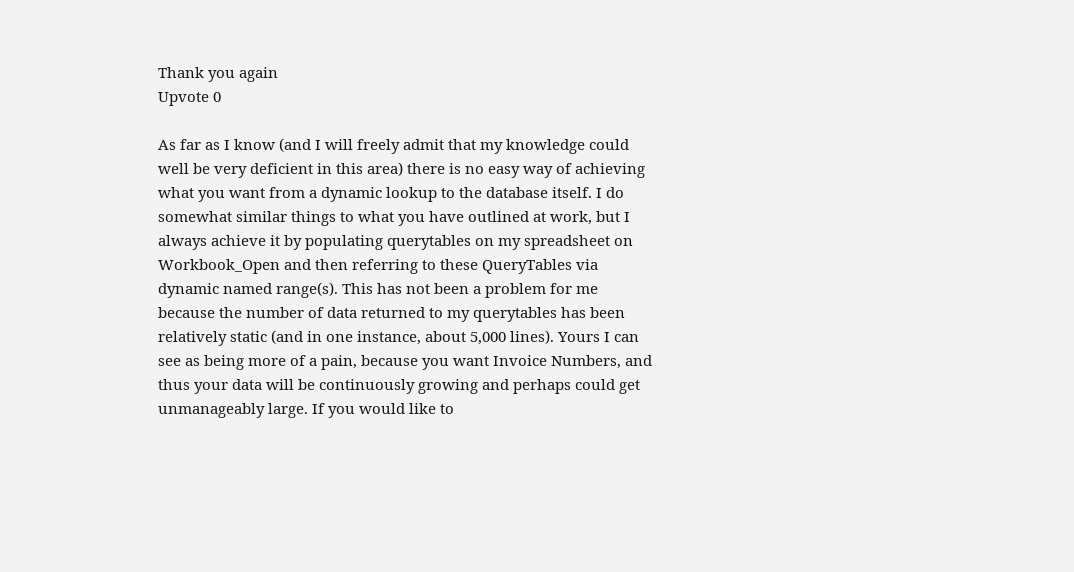Thank you again
Upvote 0

As far as I know (and I will freely admit that my knowledge could well be very deficient in this area) there is no easy way of achieving what you want from a dynamic lookup to the database itself. I do somewhat similar things to what you have outlined at work, but I always achieve it by populating querytables on my spreadsheet on Workbook_Open and then referring to these QueryTables via dynamic named range(s). This has not been a problem for me because the number of data returned to my querytables has been relatively static (and in one instance, about 5,000 lines). Yours I can see as being more of a pain, because you want Invoice Numbers, and thus your data will be continuously growing and perhaps could get unmanageably large. If you would like to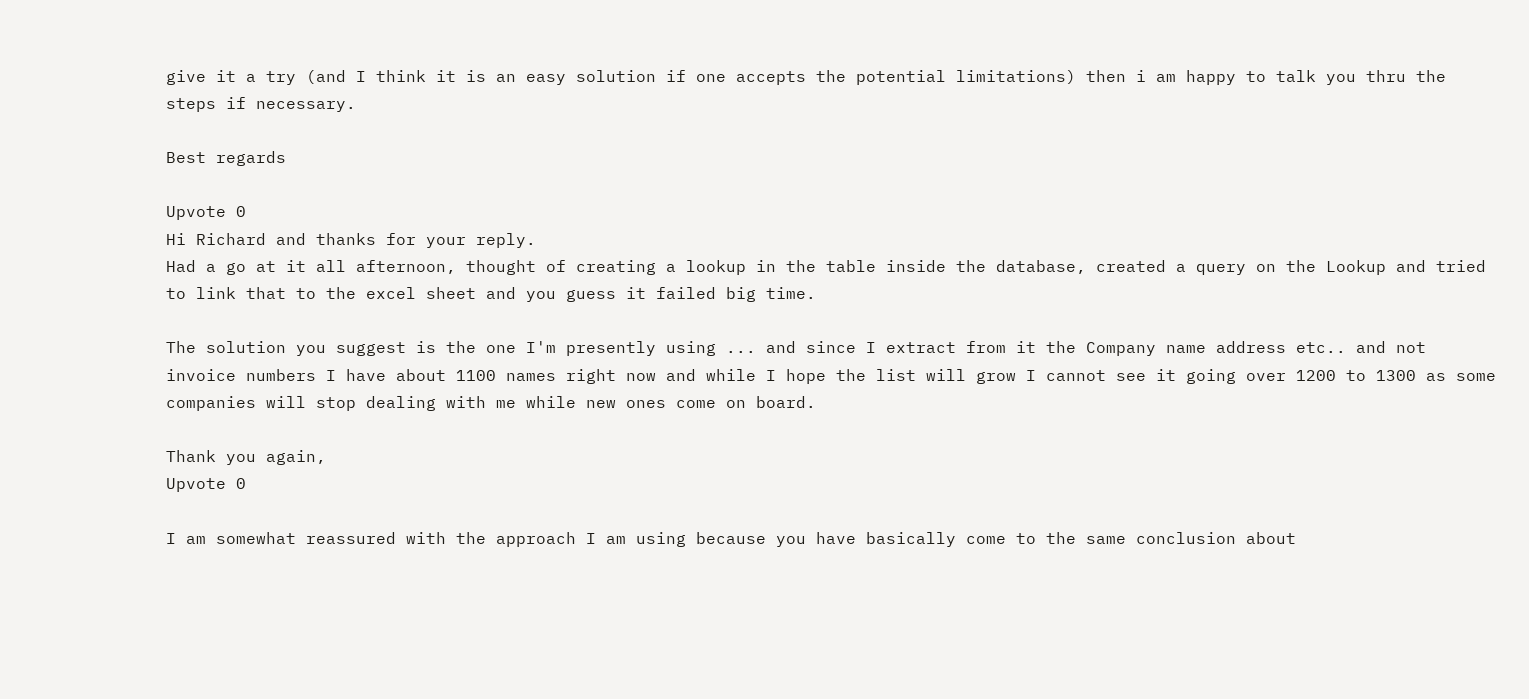give it a try (and I think it is an easy solution if one accepts the potential limitations) then i am happy to talk you thru the steps if necessary.

Best regards

Upvote 0
Hi Richard and thanks for your reply.
Had a go at it all afternoon, thought of creating a lookup in the table inside the database, created a query on the Lookup and tried to link that to the excel sheet and you guess it failed big time.

The solution you suggest is the one I'm presently using ... and since I extract from it the Company name address etc.. and not invoice numbers I have about 1100 names right now and while I hope the list will grow I cannot see it going over 1200 to 1300 as some companies will stop dealing with me while new ones come on board.

Thank you again,
Upvote 0

I am somewhat reassured with the approach I am using because you have basically come to the same conclusion about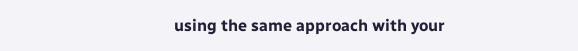using the same approach with your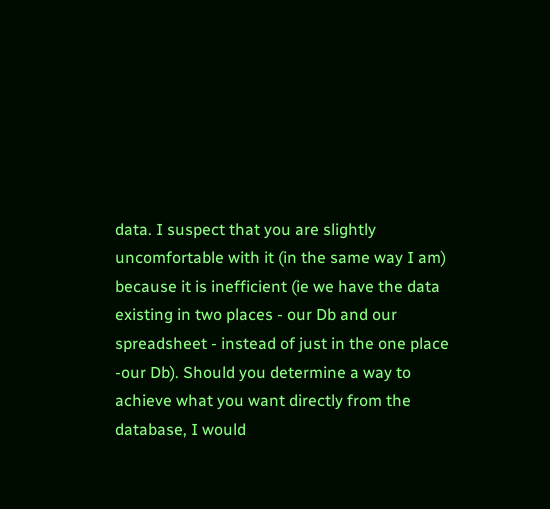data. I suspect that you are slightly uncomfortable with it (in the same way I am) because it is inefficient (ie we have the data existing in two places - our Db and our spreadsheet - instead of just in the one place -our Db). Should you determine a way to achieve what you want directly from the database, I would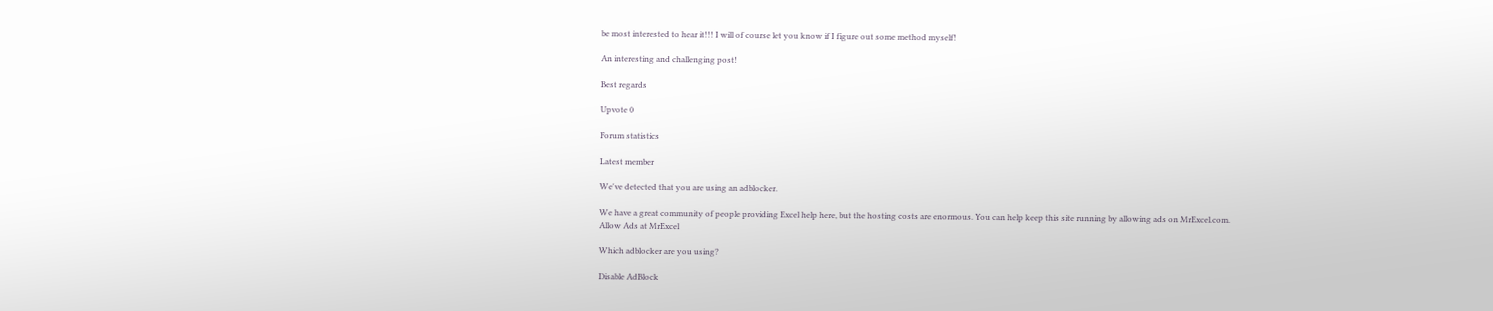be most interested to hear it!!! I will of course let you know if I figure out some method myself!

An interesting and challenging post!

Best regards

Upvote 0

Forum statistics

Latest member

We've detected that you are using an adblocker.

We have a great community of people providing Excel help here, but the hosting costs are enormous. You can help keep this site running by allowing ads on MrExcel.com.
Allow Ads at MrExcel

Which adblocker are you using?

Disable AdBlock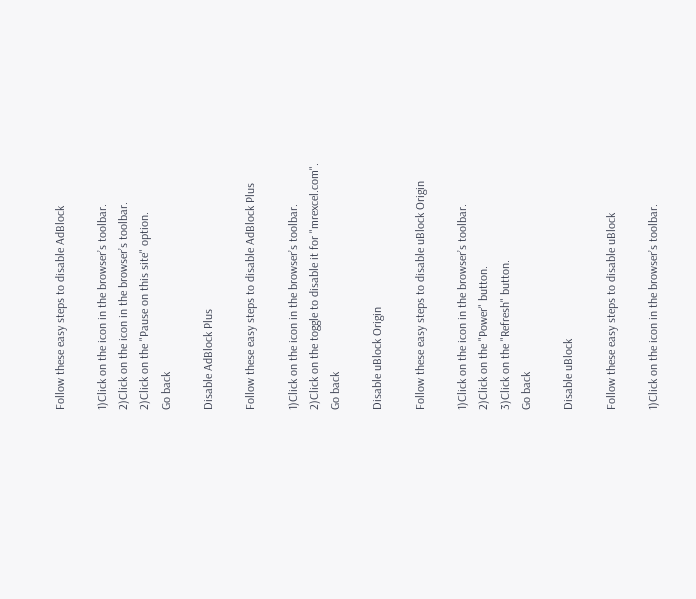Follow these easy steps to disable AdBlock

1)Click on the icon in the browser’s toolbar.
2)Click on the icon in the browser’s toolbar.
2)Click on the "Pause on this site" option.
Go back

Disable AdBlock Plus

Follow these easy steps to disable AdBlock Plus

1)Click on the icon in the browser’s toolbar.
2)Click on the toggle to disable it for "mrexcel.com".
Go back

Disable uBlock Origin

Follow these easy steps to disable uBlock Origin

1)Click on the icon in the browser’s toolbar.
2)Click on the "Power" button.
3)Click on the "Refresh" button.
Go back

Disable uBlock

Follow these easy steps to disable uBlock

1)Click on the icon in the browser’s toolbar.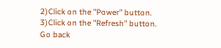2)Click on the "Power" button.
3)Click on the "Refresh" button.
Go back